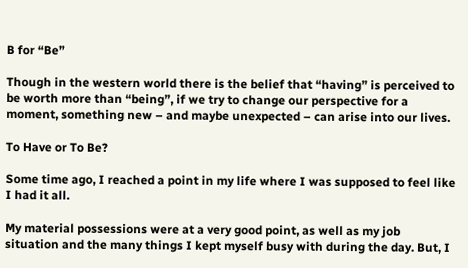B for “Be”

Though in the western world there is the belief that “having” is perceived to be worth more than “being”, if we try to change our perspective for a moment, something new – and maybe unexpected – can arise into our lives.

To Have or To Be?

Some time ago, I reached a point in my life where I was supposed to feel like I had it all.

My material possessions were at a very good point, as well as my job situation and the many things I kept myself busy with during the day. But, I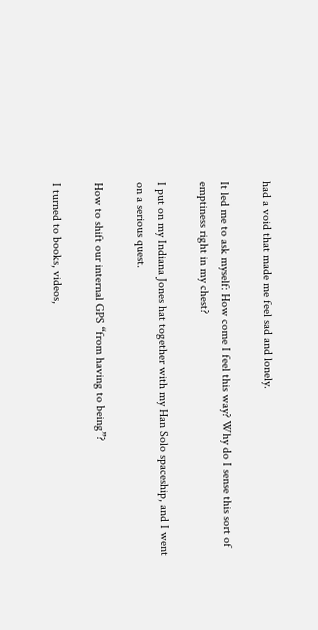had a void that made me feel sad and lonely.

It led me to ask myself: How come I feel this way? Why do I sense this sort of emptiness right in my chest?

I put on my Indiana Jones hat together with my Han Solo spaceship, and I went on a serious quest.

How to shift our internal GPS “from having to being”?

I turned to books, videos,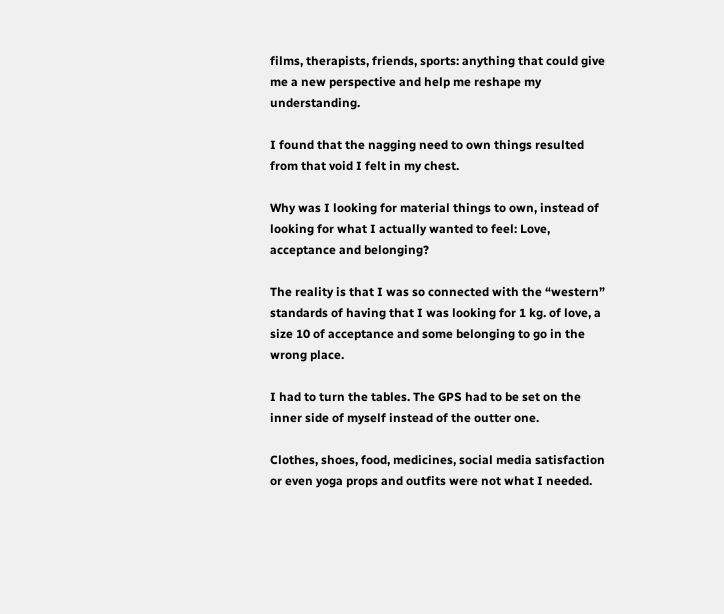films, therapists, friends, sports: anything that could give me a new perspective and help me reshape my understanding.

I found that the nagging need to own things resulted from that void I felt in my chest.

Why was I looking for material things to own, instead of looking for what I actually wanted to feel: Love, acceptance and belonging?

The reality is that I was so connected with the “western” standards of having that I was looking for 1 kg. of love, a size 10 of acceptance and some belonging to go in the wrong place.

I had to turn the tables. The GPS had to be set on the inner side of myself instead of the outter one.

Clothes, shoes, food, medicines, social media satisfaction or even yoga props and outfits were not what I needed.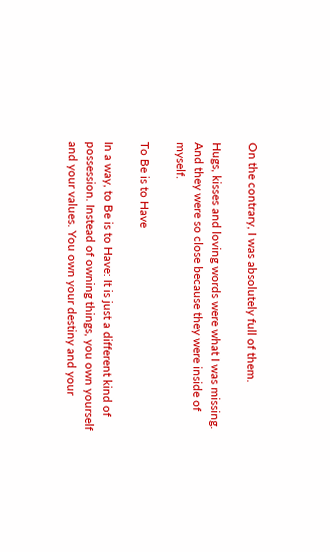On the contrary, I was absolutely full of them.

Hugs, kisses and loving words were what I was missing. And they were so close because they were inside of myself.

To Be is to Have

In a way, to Be is to Have: It is just a different kind of possession. Instead of owning things, you own yourself and your values. You own your destiny and your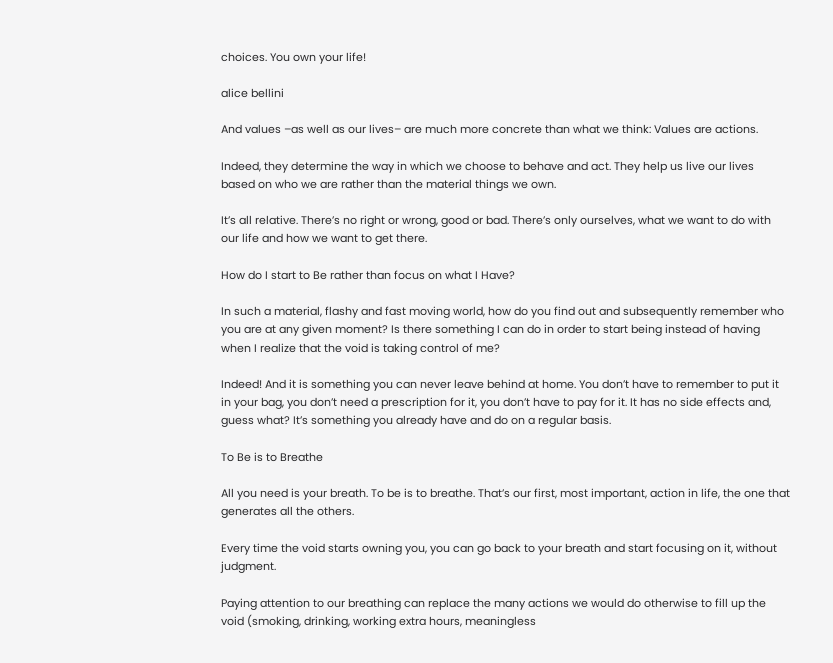choices. You own your life!

alice bellini

And values –as well as our lives– are much more concrete than what we think: Values are actions.

Indeed, they determine the way in which we choose to behave and act. They help us live our lives based on who we are rather than the material things we own.

It’s all relative. There’s no right or wrong, good or bad. There’s only ourselves, what we want to do with our life and how we want to get there.

How do I start to Be rather than focus on what I Have?

In such a material, flashy and fast moving world, how do you find out and subsequently remember who you are at any given moment? Is there something I can do in order to start being instead of having when I realize that the void is taking control of me?

Indeed! And it is something you can never leave behind at home. You don’t have to remember to put it in your bag, you don’t need a prescription for it, you don’t have to pay for it. It has no side effects and, guess what? It’s something you already have and do on a regular basis.

To Be is to Breathe

All you need is your breath. To be is to breathe. That’s our first, most important, action in life, the one that generates all the others.

Every time the void starts owning you, you can go back to your breath and start focusing on it, without judgment.

Paying attention to our breathing can replace the many actions we would do otherwise to fill up the void (smoking, drinking, working extra hours, meaningless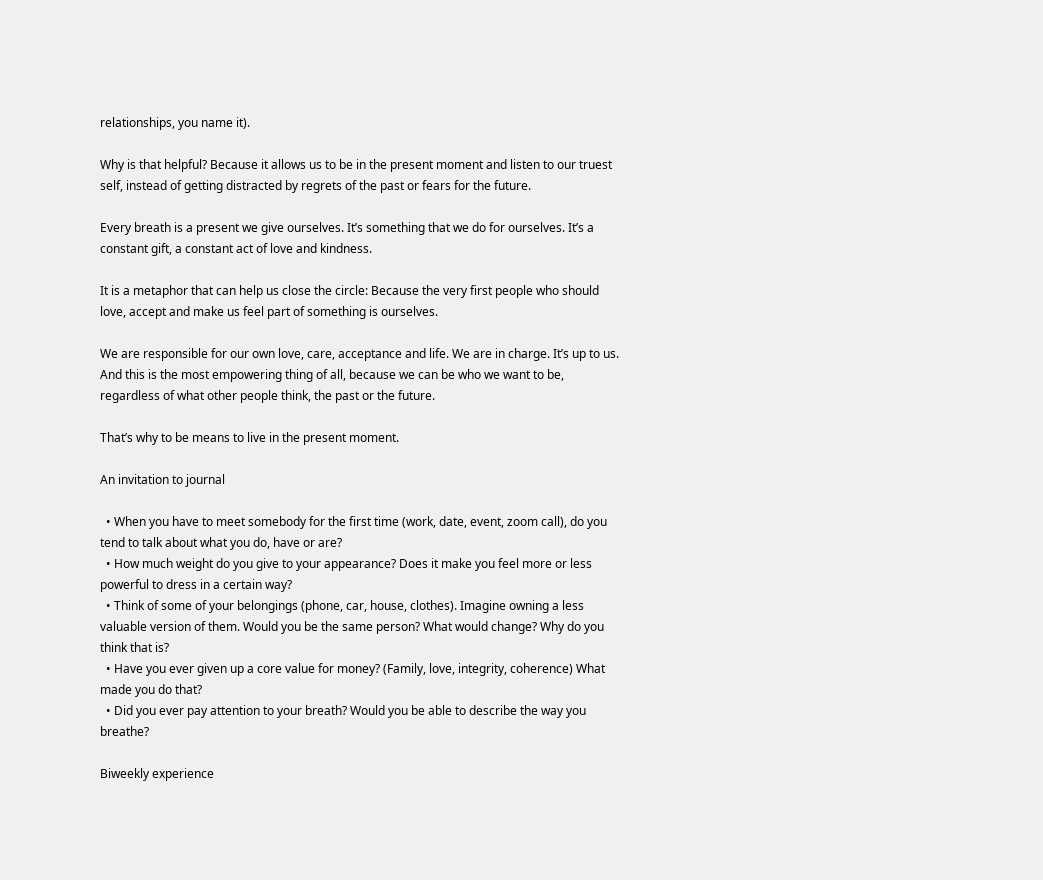relationships, you name it).

Why is that helpful? Because it allows us to be in the present moment and listen to our truest self, instead of getting distracted by regrets of the past or fears for the future.

Every breath is a present we give ourselves. It’s something that we do for ourselves. It’s a constant gift, a constant act of love and kindness.

It is a metaphor that can help us close the circle: Because the very first people who should love, accept and make us feel part of something is ourselves.

We are responsible for our own love, care, acceptance and life. We are in charge. It’s up to us. And this is the most empowering thing of all, because we can be who we want to be, regardless of what other people think, the past or the future.

That’s why to be means to live in the present moment.

An invitation to journal

  • When you have to meet somebody for the first time (work, date, event, zoom call), do you tend to talk about what you do, have or are?
  • How much weight do you give to your appearance? Does it make you feel more or less powerful to dress in a certain way?
  • Think of some of your belongings (phone, car, house, clothes). Imagine owning a less valuable version of them. Would you be the same person? What would change? Why do you think that is?
  • Have you ever given up a core value for money? (Family, love, integrity, coherence) What made you do that?
  • Did you ever pay attention to your breath? Would you be able to describe the way you breathe?

Biweekly experience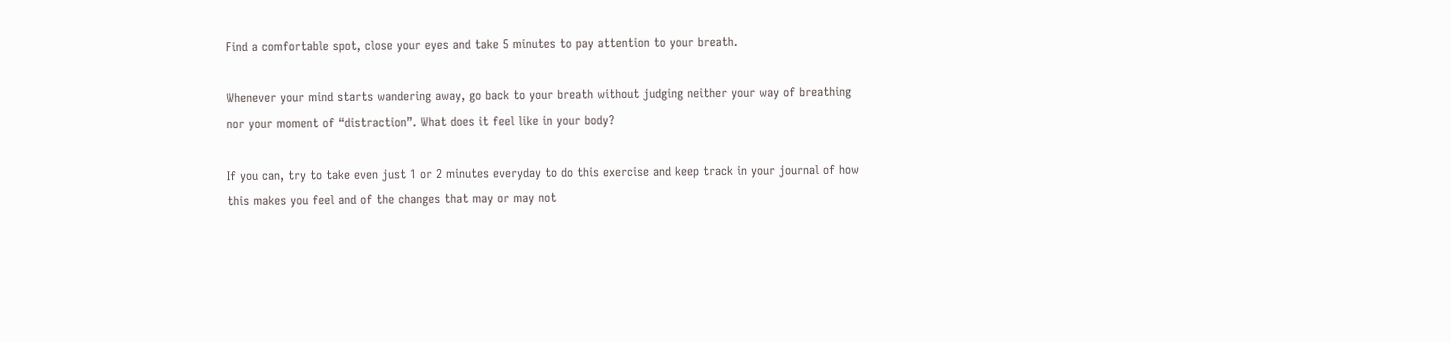Find a comfortable spot, close your eyes and take 5 minutes to pay attention to your breath.

Whenever your mind starts wandering away, go back to your breath without judging neither your way of breathing nor your moment of “distraction”. What does it feel like in your body?

If you can, try to take even just 1 or 2 minutes everyday to do this exercise and keep track in your journal of how this makes you feel and of the changes that may or may not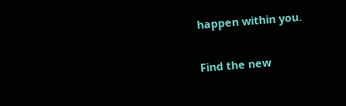happen within you.

Find the new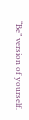“Be” version of yourself.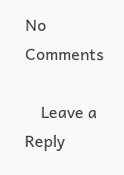No Comments

    Leave a Reply